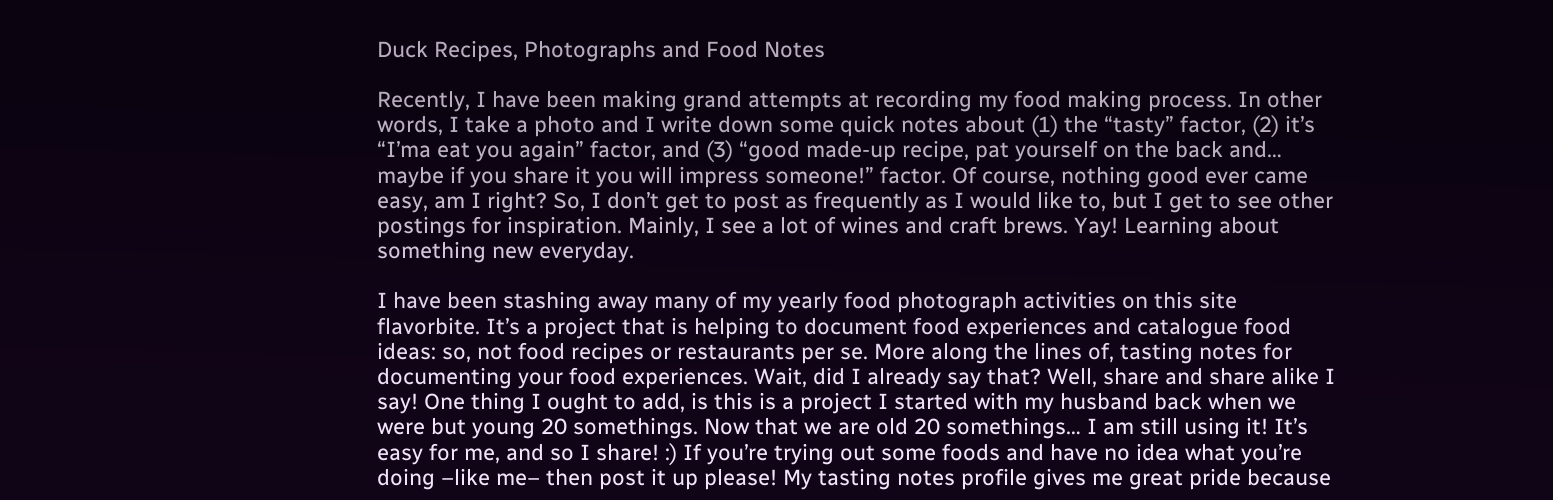Duck Recipes, Photographs and Food Notes

Recently, I have been making grand attempts at recording my food making process. In other words, I take a photo and I write down some quick notes about (1) the “tasty” factor, (2) it’s “I’ma eat you again” factor, and (3) “good made-up recipe, pat yourself on the back and… maybe if you share it you will impress someone!” factor. Of course, nothing good ever came easy, am I right? So, I don’t get to post as frequently as I would like to, but I get to see other postings for inspiration. Mainly, I see a lot of wines and craft brews. Yay! Learning about something new everyday.

I have been stashing away many of my yearly food photograph activities on this site flavorbite. It’s a project that is helping to document food experiences and catalogue food ideas: so, not food recipes or restaurants per se. More along the lines of, tasting notes for documenting your food experiences. Wait, did I already say that? Well, share and share alike I say! One thing I ought to add, is this is a project I started with my husband back when we were but young 20 somethings. Now that we are old 20 somethings… I am still using it! It’s easy for me, and so I share! :) If you’re trying out some foods and have no idea what you’re doing –like me– then post it up please! My tasting notes profile gives me great pride because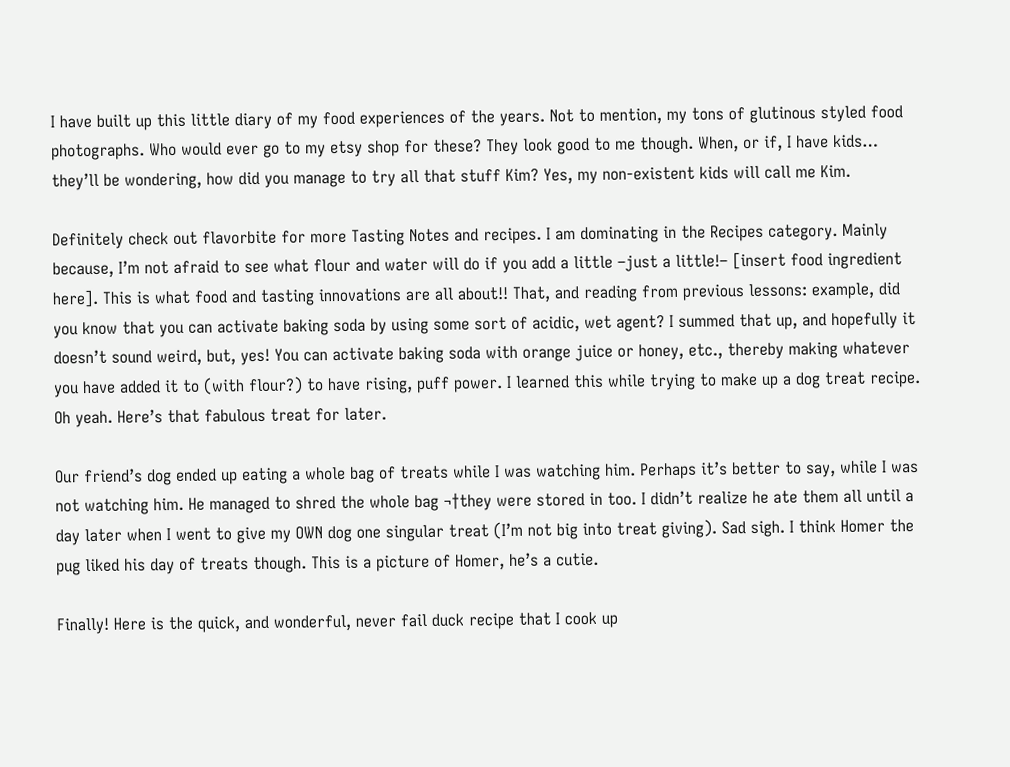I have built up this little diary of my food experiences of the years. Not to mention, my tons of glutinous styled food photographs. Who would ever go to my etsy shop for these? They look good to me though. When, or if, I have kids… they’ll be wondering, how did you manage to try all that stuff Kim? Yes, my non-existent kids will call me Kim.

Definitely check out flavorbite for more Tasting Notes and recipes. I am dominating in the Recipes category. Mainly because, I’m not afraid to see what flour and water will do if you add a little –just a little!– [insert food ingredient here]. This is what food and tasting innovations are all about!! That, and reading from previous lessons: example, did you know that you can activate baking soda by using some sort of acidic, wet agent? I summed that up, and hopefully it doesn’t sound weird, but, yes! You can activate baking soda with orange juice or honey, etc., thereby making whatever you have added it to (with flour?) to have rising, puff power. I learned this while trying to make up a dog treat recipe. Oh yeah. Here’s that fabulous treat for later.

Our friend’s dog ended up eating a whole bag of treats while I was watching him. Perhaps it’s better to say, while I was not watching him. He managed to shred the whole bag ¬†they were stored in too. I didn’t realize he ate them all until a day later when I went to give my OWN dog one singular treat (I’m not big into treat giving). Sad sigh. I think Homer the pug liked his day of treats though. This is a picture of Homer, he’s a cutie.

Finally! Here is the quick, and wonderful, never fail duck recipe that I cook up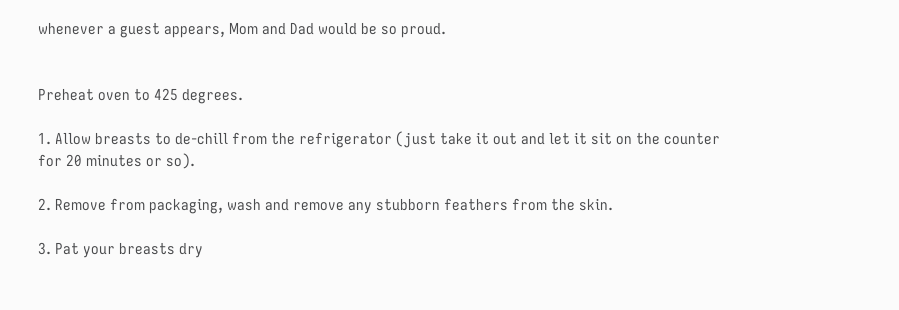whenever a guest appears, Mom and Dad would be so proud.


Preheat oven to 425 degrees.

1. Allow breasts to de-chill from the refrigerator (just take it out and let it sit on the counter for 20 minutes or so).

2. Remove from packaging, wash and remove any stubborn feathers from the skin.

3. Pat your breasts dry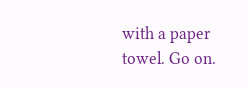with a paper towel. Go on.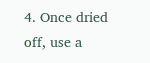4. Once dried off, use a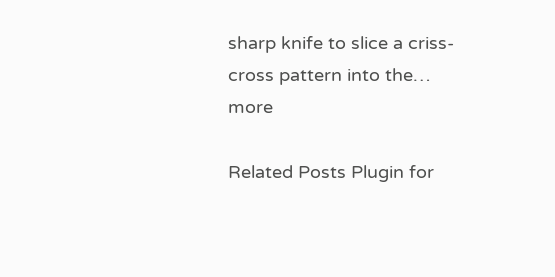sharp knife to slice a criss-cross pattern into the… more

Related Posts Plugin for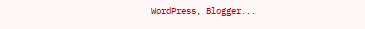WordPress, Blogger...